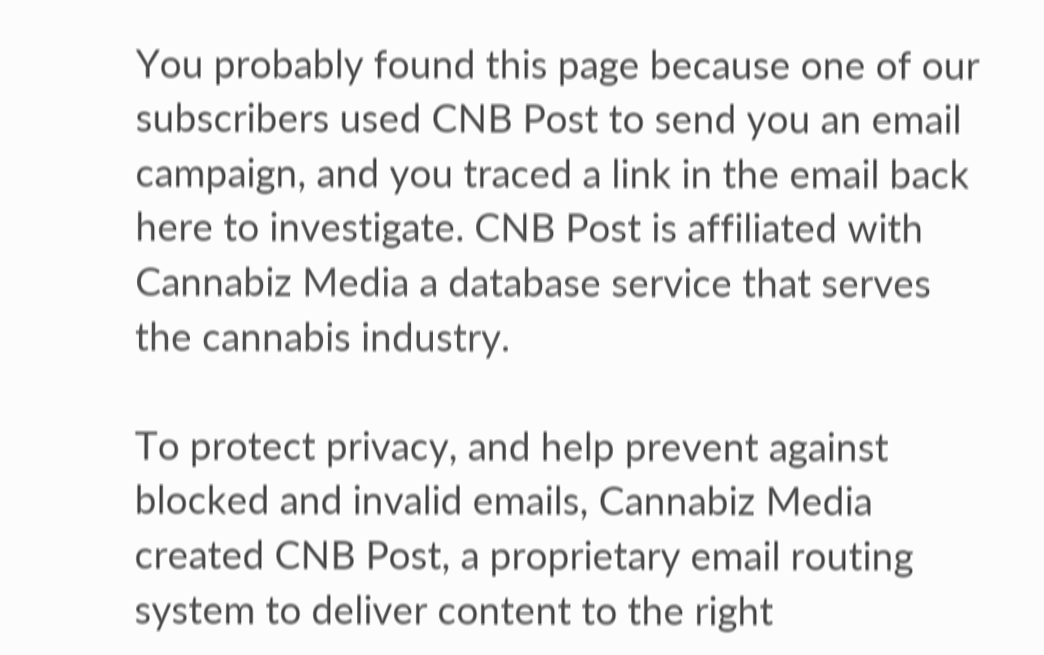You probably found this page because one of our subscribers used CNB Post to send you an email campaign, and you traced a link in the email back here to investigate. CNB Post is affiliated with Cannabiz Media a database service that serves the cannabis industry.

To protect privacy, and help prevent against blocked and invalid emails, Cannabiz Media created CNB Post, a proprietary email routing system to deliver content to the right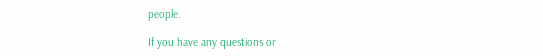people.

If you have any questions or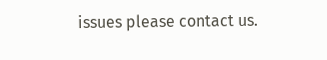issues please contact us.